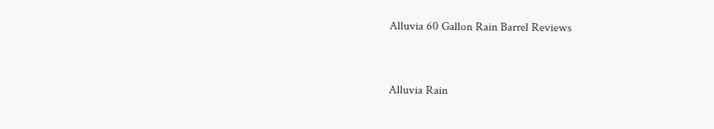Alluvia 60 Gallon Rain Barrel Reviews


Alluvia Rain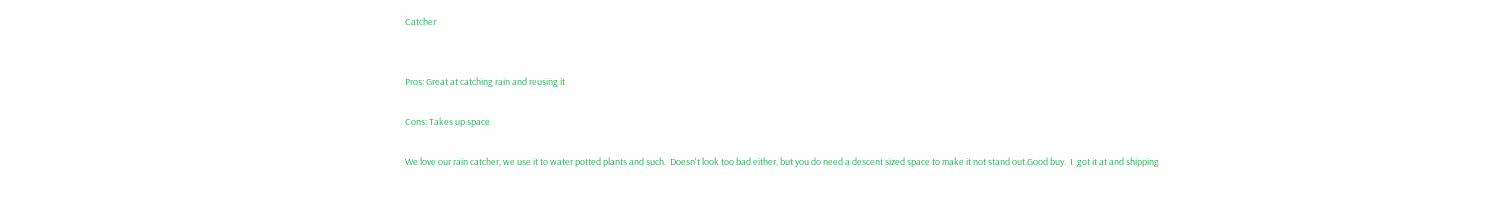Catcher


Pros: Great at catching rain and reusing it

Cons: Takes up space

We love our rain catcher, we use it to water potted plants and such.  Doesn't look too bad either, but you do need a descent sized space to make it not stand out.Good buy.  I  got it at and shipping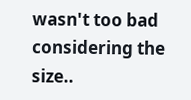wasn't too bad considering the size..